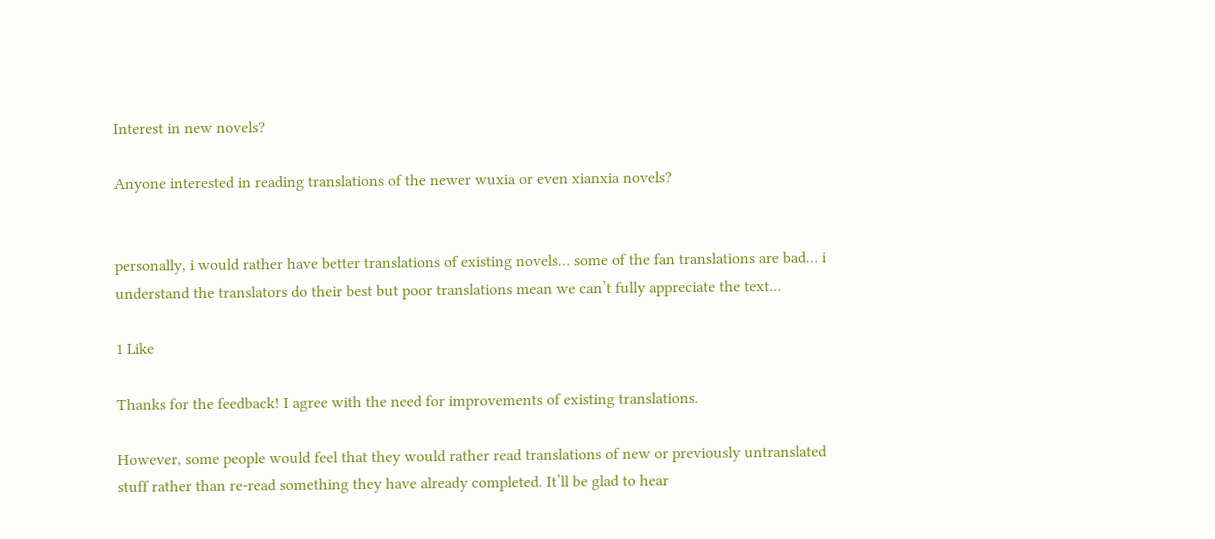Interest in new novels?

Anyone interested in reading translations of the newer wuxia or even xianxia novels?


personally, i would rather have better translations of existing novels… some of the fan translations are bad… i understand the translators do their best but poor translations mean we can’t fully appreciate the text…

1 Like

Thanks for the feedback! I agree with the need for improvements of existing translations.

However, some people would feel that they would rather read translations of new or previously untranslated stuff rather than re-read something they have already completed. It’ll be glad to hear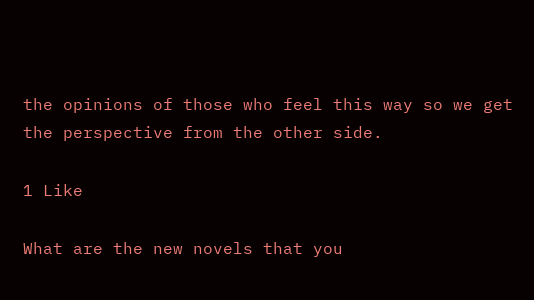the opinions of those who feel this way so we get the perspective from the other side.

1 Like

What are the new novels that you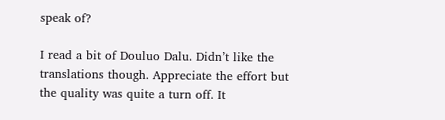speak of?

I read a bit of Douluo Dalu. Didn’t like the translations though. Appreciate the effort but the quality was quite a turn off. It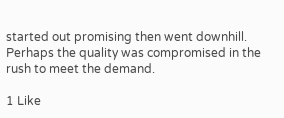started out promising then went downhill. Perhaps the quality was compromised in the rush to meet the demand.

1 Like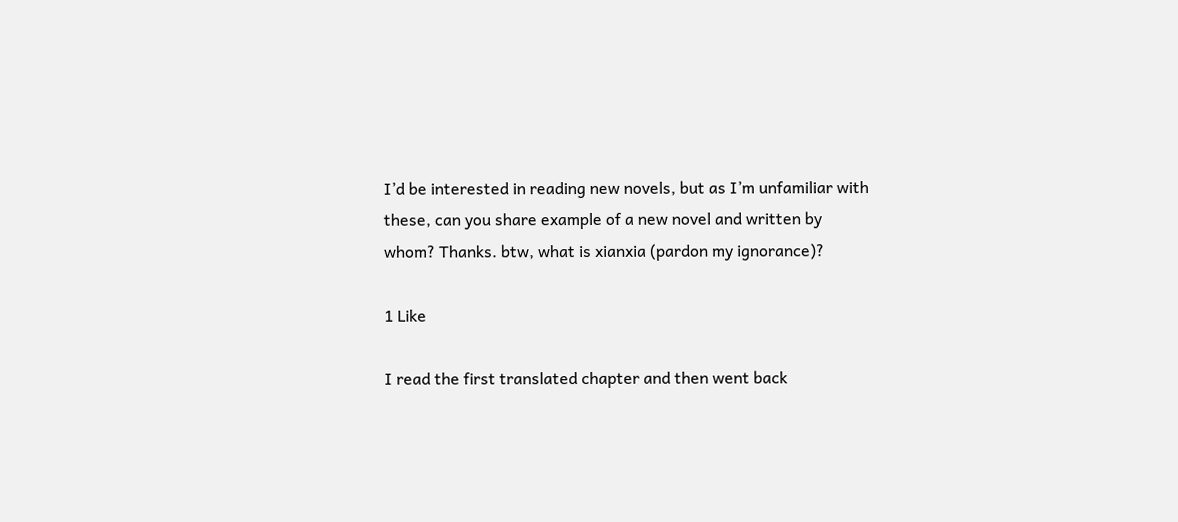I’d be interested in reading new novels, but as I’m unfamiliar with these, can you share example of a new novel and written by whom? Thanks. btw, what is xianxia (pardon my ignorance)?

1 Like

I read the first translated chapter and then went back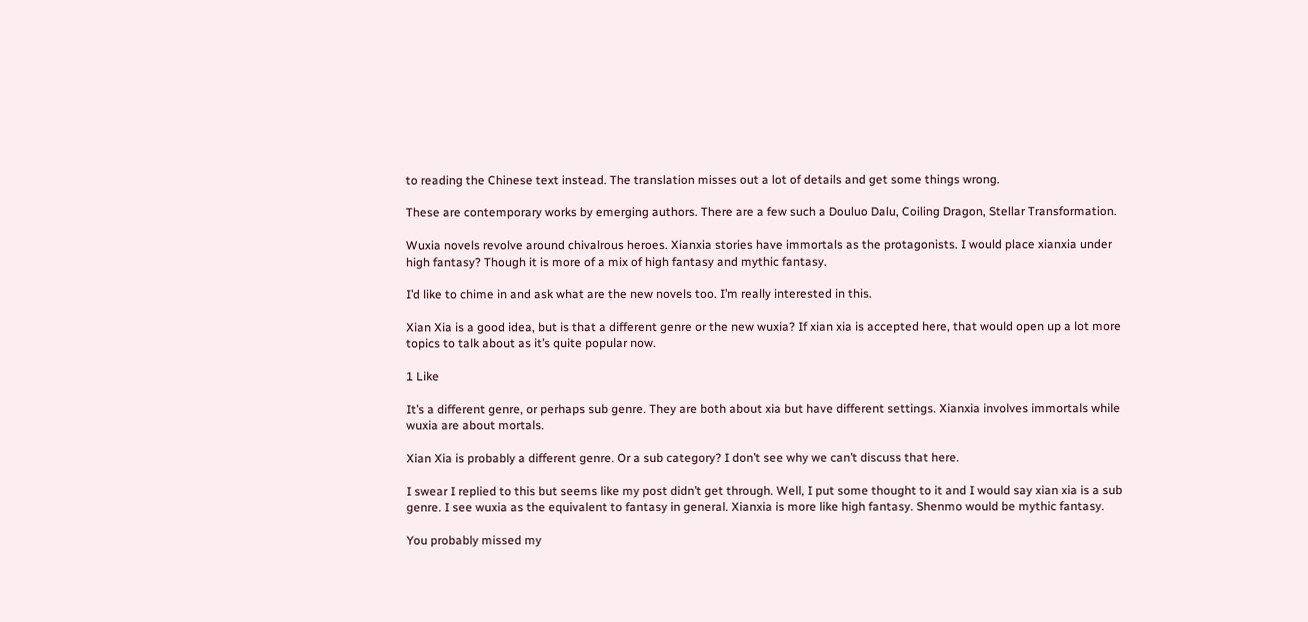to reading the Chinese text instead. The translation misses out a lot of details and get some things wrong.

These are contemporary works by emerging authors. There are a few such a Douluo Dalu, Coiling Dragon, Stellar Transformation.

Wuxia novels revolve around chivalrous heroes. Xianxia stories have immortals as the protagonists. I would place xianxia under high fantasy? Though it is more of a mix of high fantasy and mythic fantasy.

I’d like to chime in and ask what are the new novels too. I’m really interested in this.

Xian Xia is a good idea, but is that a different genre or the new wuxia? If xian xia is accepted here, that would open up a lot more topics to talk about as it’s quite popular now.

1 Like

It’s a different genre, or perhaps sub genre. They are both about xia but have different settings. Xianxia involves immortals while wuxia are about mortals.

Xian Xia is probably a different genre. Or a sub category? I don’t see why we can’t discuss that here.

I swear I replied to this but seems like my post didn’t get through. Well, I put some thought to it and I would say xian xia is a sub genre. I see wuxia as the equivalent to fantasy in general. Xianxia is more like high fantasy. Shenmo would be mythic fantasy.

You probably missed my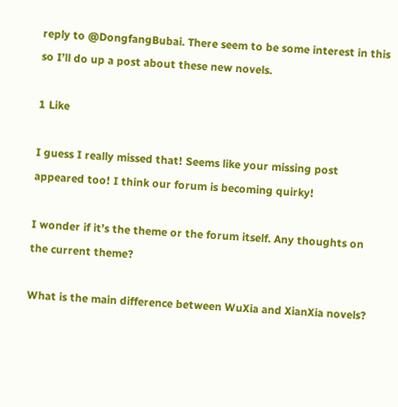reply to @DongfangBubai. There seem to be some interest in this so I’ll do up a post about these new novels.

1 Like

I guess I really missed that! Seems like your missing post appeared too! I think our forum is becoming quirky!

I wonder if it’s the theme or the forum itself. Any thoughts on the current theme?

What is the main difference between WuXia and XianXia novels?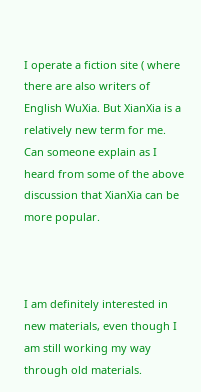I operate a fiction site ( where there are also writers of English WuXia. But XianXia is a relatively new term for me. Can someone explain as I heard from some of the above discussion that XianXia can be more popular.



I am definitely interested in new materials, even though I am still working my way through old materials.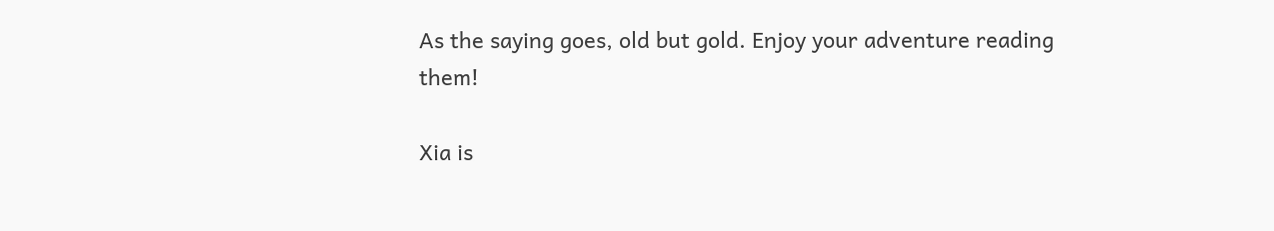As the saying goes, old but gold. Enjoy your adventure reading them!

Xia is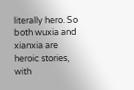literally hero. So both wuxia and xianxia are heroic stories, with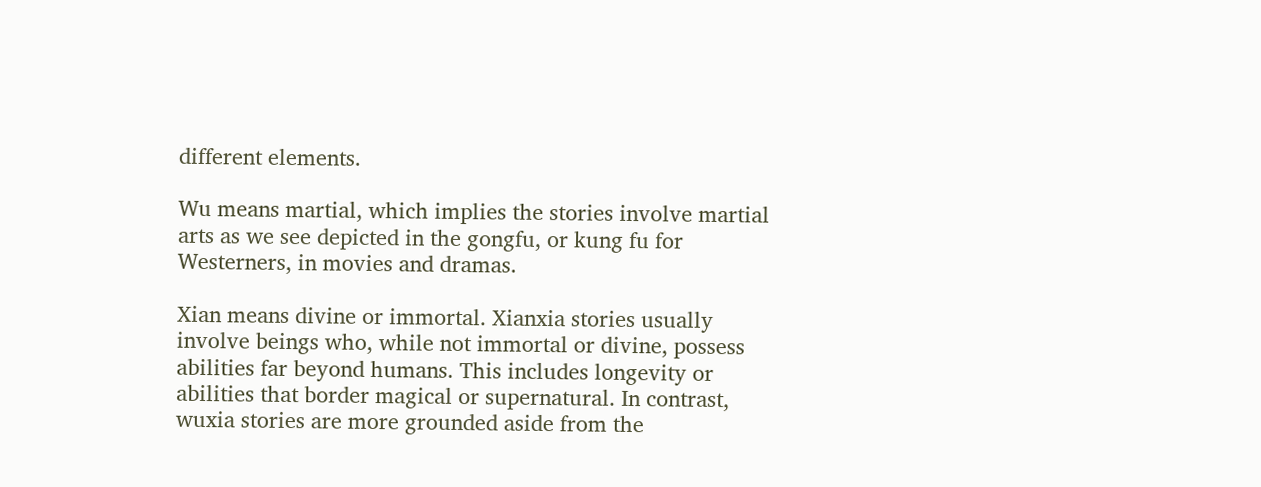different elements.

Wu means martial, which implies the stories involve martial arts as we see depicted in the gongfu, or kung fu for Westerners, in movies and dramas.

Xian means divine or immortal. Xianxia stories usually involve beings who, while not immortal or divine, possess abilities far beyond humans. This includes longevity or abilities that border magical or supernatural. In contrast, wuxia stories are more grounded aside from the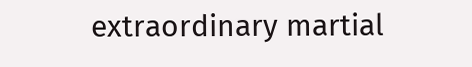extraordinary martial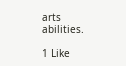arts abilities.

1 Like